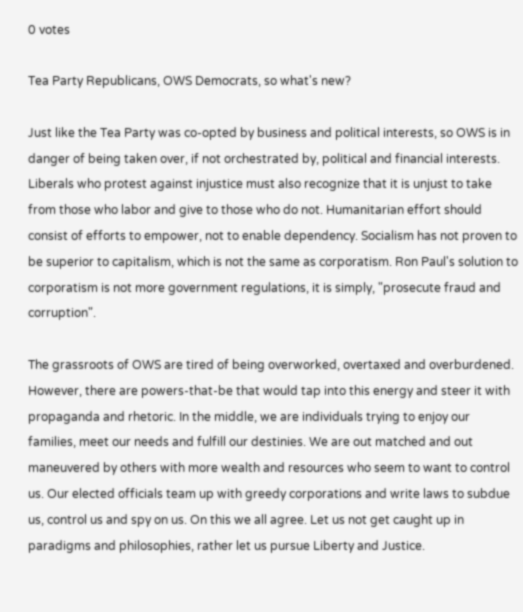0 votes

Tea Party Republicans, OWS Democrats, so what's new?

Just like the Tea Party was co-opted by business and political interests, so OWS is in danger of being taken over, if not orchestrated by, political and financial interests. Liberals who protest against injustice must also recognize that it is unjust to take from those who labor and give to those who do not. Humanitarian effort should consist of efforts to empower, not to enable dependency. Socialism has not proven to be superior to capitalism, which is not the same as corporatism. Ron Paul's solution to corporatism is not more government regulations, it is simply, "prosecute fraud and corruption".

The grassroots of OWS are tired of being overworked, overtaxed and overburdened. However, there are powers-that-be that would tap into this energy and steer it with propaganda and rhetoric. In the middle, we are individuals trying to enjoy our families, meet our needs and fulfill our destinies. We are out matched and out maneuvered by others with more wealth and resources who seem to want to control us. Our elected officials team up with greedy corporations and write laws to subdue us, control us and spy on us. On this we all agree. Let us not get caught up in paradigms and philosophies, rather let us pursue Liberty and Justice.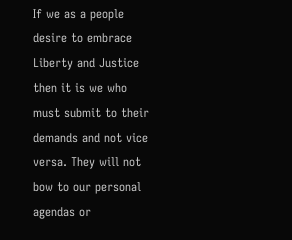If we as a people desire to embrace Liberty and Justice then it is we who must submit to their demands and not vice versa. They will not bow to our personal agendas or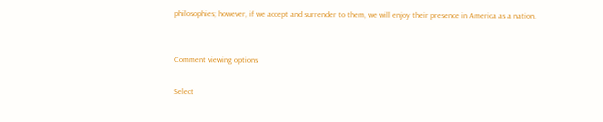philosophies; however, if we accept and surrender to them, we will enjoy their presence in America as a nation.


Comment viewing options

Select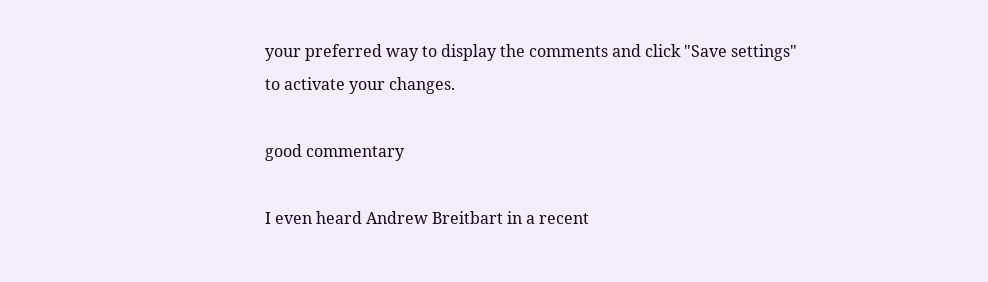your preferred way to display the comments and click "Save settings" to activate your changes.

good commentary

I even heard Andrew Breitbart in a recent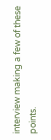interview making a few of these points.